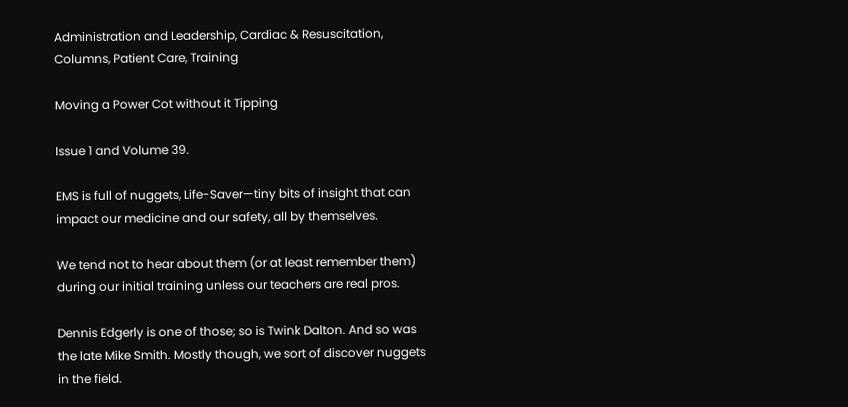Administration and Leadership, Cardiac & Resuscitation, Columns, Patient Care, Training

Moving a Power Cot without it Tipping

Issue 1 and Volume 39.

EMS is full of nuggets, Life-Saver—tiny bits of insight that can impact our medicine and our safety, all by themselves.

We tend not to hear about them (or at least remember them) during our initial training unless our teachers are real pros.

Dennis Edgerly is one of those; so is Twink Dalton. And so was the late Mike Smith. Mostly though, we sort of discover nuggets in the field.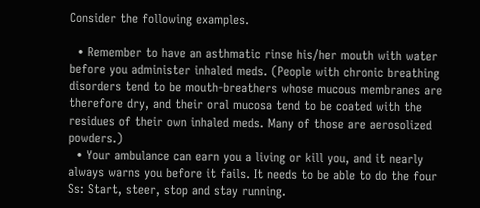Consider the following examples.

  • Remember to have an asthmatic rinse his/her mouth with water before you administer inhaled meds. (People with chronic breathing disorders tend to be mouth-breathers whose mucous membranes are therefore dry, and their oral mucosa tend to be coated with the residues of their own inhaled meds. Many of those are aerosolized powders.)
  • Your ambulance can earn you a living or kill you, and it nearly always warns you before it fails. It needs to be able to do the four Ss: Start, steer, stop and stay running.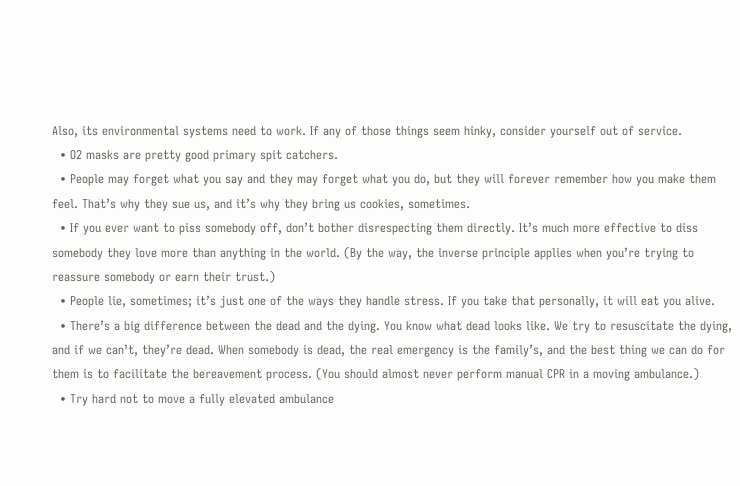Also, its environmental systems need to work. If any of those things seem hinky, consider yourself out of service.
  • O2 masks are pretty good primary spit catchers.
  • People may forget what you say and they may forget what you do, but they will forever remember how you make them feel. That’s why they sue us, and it’s why they bring us cookies, sometimes.
  • If you ever want to piss somebody off, don’t bother disrespecting them directly. It’s much more effective to diss somebody they love more than anything in the world. (By the way, the inverse principle applies when you’re trying to reassure somebody or earn their trust.)
  • People lie, sometimes; it’s just one of the ways they handle stress. If you take that personally, it will eat you alive.
  • There’s a big difference between the dead and the dying. You know what dead looks like. We try to resuscitate the dying, and if we can’t, they’re dead. When somebody is dead, the real emergency is the family’s, and the best thing we can do for them is to facilitate the bereavement process. (You should almost never perform manual CPR in a moving ambulance.)
  • Try hard not to move a fully elevated ambulance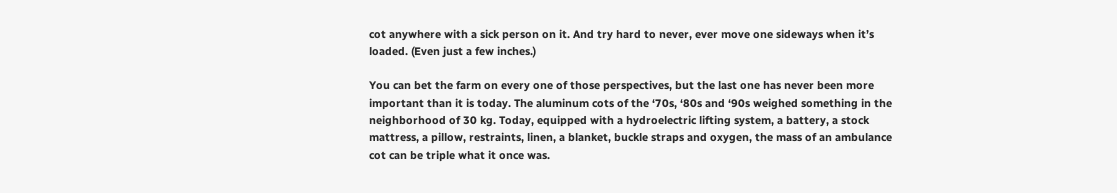cot anywhere with a sick person on it. And try hard to never, ever move one sideways when it’s loaded. (Even just a few inches.)

You can bet the farm on every one of those perspectives, but the last one has never been more important than it is today. The aluminum cots of the ‘70s, ‘80s and ‘90s weighed something in the neighborhood of 30 kg. Today, equipped with a hydroelectric lifting system, a battery, a stock mattress, a pillow, restraints, linen, a blanket, buckle straps and oxygen, the mass of an ambulance cot can be triple what it once was.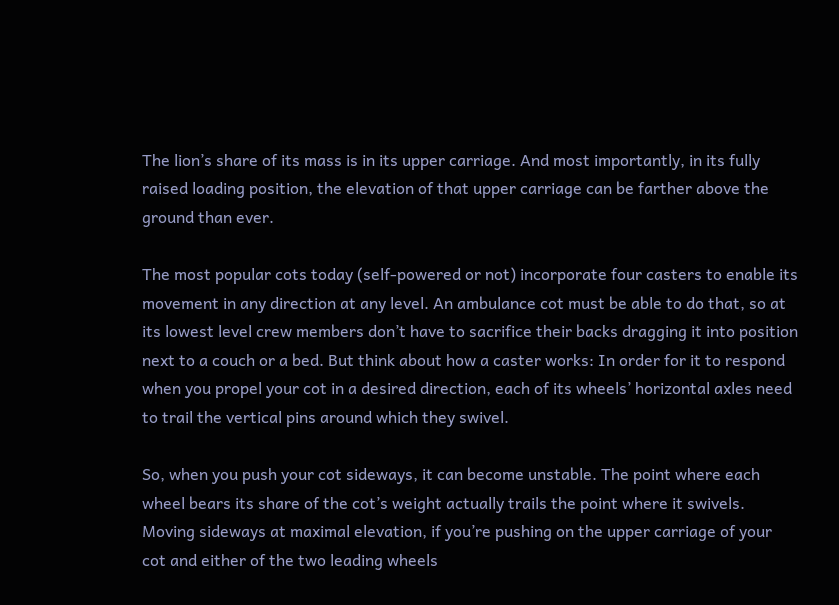The lion’s share of its mass is in its upper carriage. And most importantly, in its fully raised loading position, the elevation of that upper carriage can be farther above the ground than ever.

The most popular cots today (self-powered or not) incorporate four casters to enable its movement in any direction at any level. An ambulance cot must be able to do that, so at its lowest level crew members don’t have to sacrifice their backs dragging it into position next to a couch or a bed. But think about how a caster works: In order for it to respond when you propel your cot in a desired direction, each of its wheels’ horizontal axles need to trail the vertical pins around which they swivel.

So, when you push your cot sideways, it can become unstable. The point where each wheel bears its share of the cot’s weight actually trails the point where it swivels. Moving sideways at maximal elevation, if you’re pushing on the upper carriage of your cot and either of the two leading wheels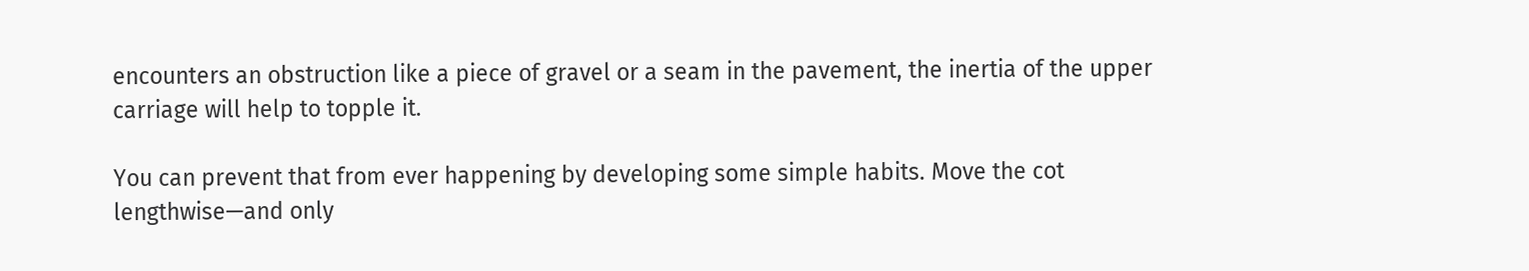encounters an obstruction like a piece of gravel or a seam in the pavement, the inertia of the upper carriage will help to topple it.

You can prevent that from ever happening by developing some simple habits. Move the cot lengthwise—and only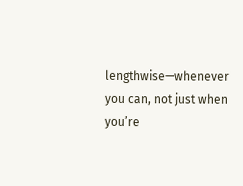lengthwise—whenever you can, not just when you’re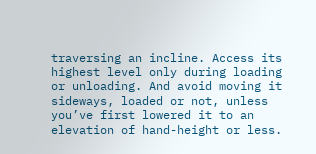traversing an incline. Access its highest level only during loading or unloading. And avoid moving it sideways, loaded or not, unless you’ve first lowered it to an elevation of hand-height or less.